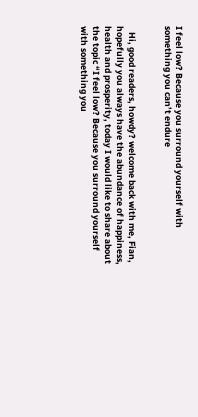I feel low? Because you surround yourself with something you can’t endure


   Hi, good readers, howdy? welcome back with me, Fian, hopefully you always have the abundance of happiness, health and prosperity, today I would like to share about the topic “I feel low? Because you surround yourself with something you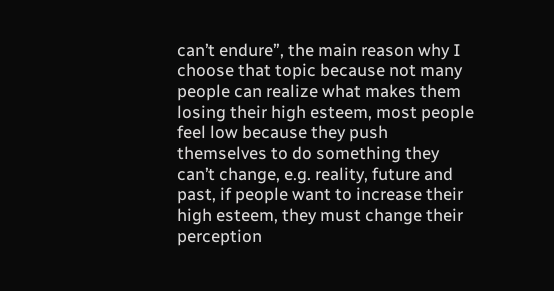can’t endure”, the main reason why I choose that topic because not many people can realize what makes them losing their high esteem, most people feel low because they push themselves to do something they can’t change, e.g. reality, future and past, if people want to increase their high esteem, they must change their perception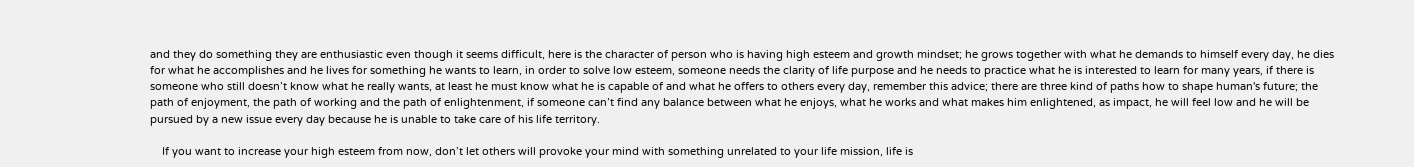and they do something they are enthusiastic even though it seems difficult, here is the character of person who is having high esteem and growth mindset; he grows together with what he demands to himself every day, he dies for what he accomplishes and he lives for something he wants to learn, in order to solve low esteem, someone needs the clarity of life purpose and he needs to practice what he is interested to learn for many years, if there is someone who still doesn’t know what he really wants, at least he must know what he is capable of and what he offers to others every day, remember this advice; there are three kind of paths how to shape human's future; the path of enjoyment, the path of working and the path of enlightenment, if someone can’t find any balance between what he enjoys, what he works and what makes him enlightened, as impact, he will feel low and he will be pursued by a new issue every day because he is unable to take care of his life territory.

    If you want to increase your high esteem from now, don’t let others will provoke your mind with something unrelated to your life mission, life is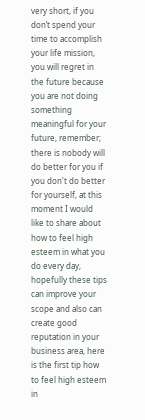very short, if you don’t spend your time to accomplish your life mission, you will regret in the future because you are not doing something meaningful for your future, remember; there is nobody will do better for you if you don't do better for yourself, at this moment I would like to share about how to feel high esteem in what you do every day, hopefully these tips can improve your scope and also can create good reputation in your business area, here is the first tip how to feel high esteem in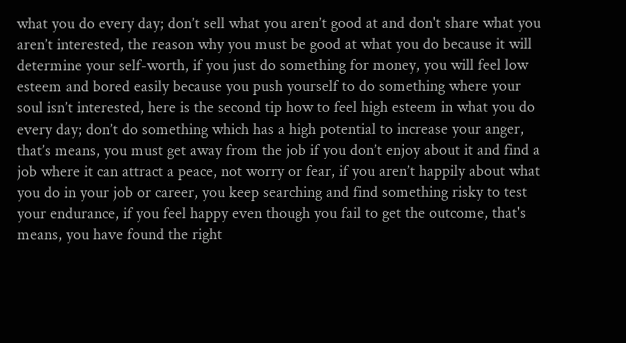what you do every day; don’t sell what you aren’t good at and don't share what you aren’t interested, the reason why you must be good at what you do because it will determine your self-worth, if you just do something for money, you will feel low esteem and bored easily because you push yourself to do something where your soul isn’t interested, here is the second tip how to feel high esteem in what you do every day; don’t do something which has a high potential to increase your anger, that’s means, you must get away from the job if you don’t enjoy about it and find a job where it can attract a peace, not worry or fear, if you aren’t happily about what you do in your job or career, you keep searching and find something risky to test your endurance, if you feel happy even though you fail to get the outcome, that's means, you have found the right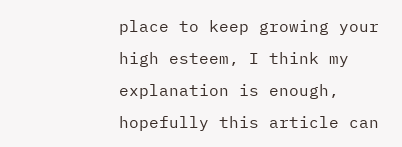place to keep growing your high esteem, I think my explanation is enough, hopefully this article can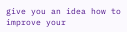give you an idea how to improve your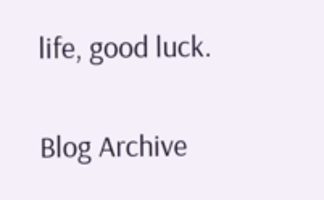life, good luck.


Blog Archive